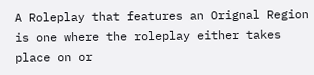A Roleplay that features an Orignal Region is one where the roleplay either takes place on or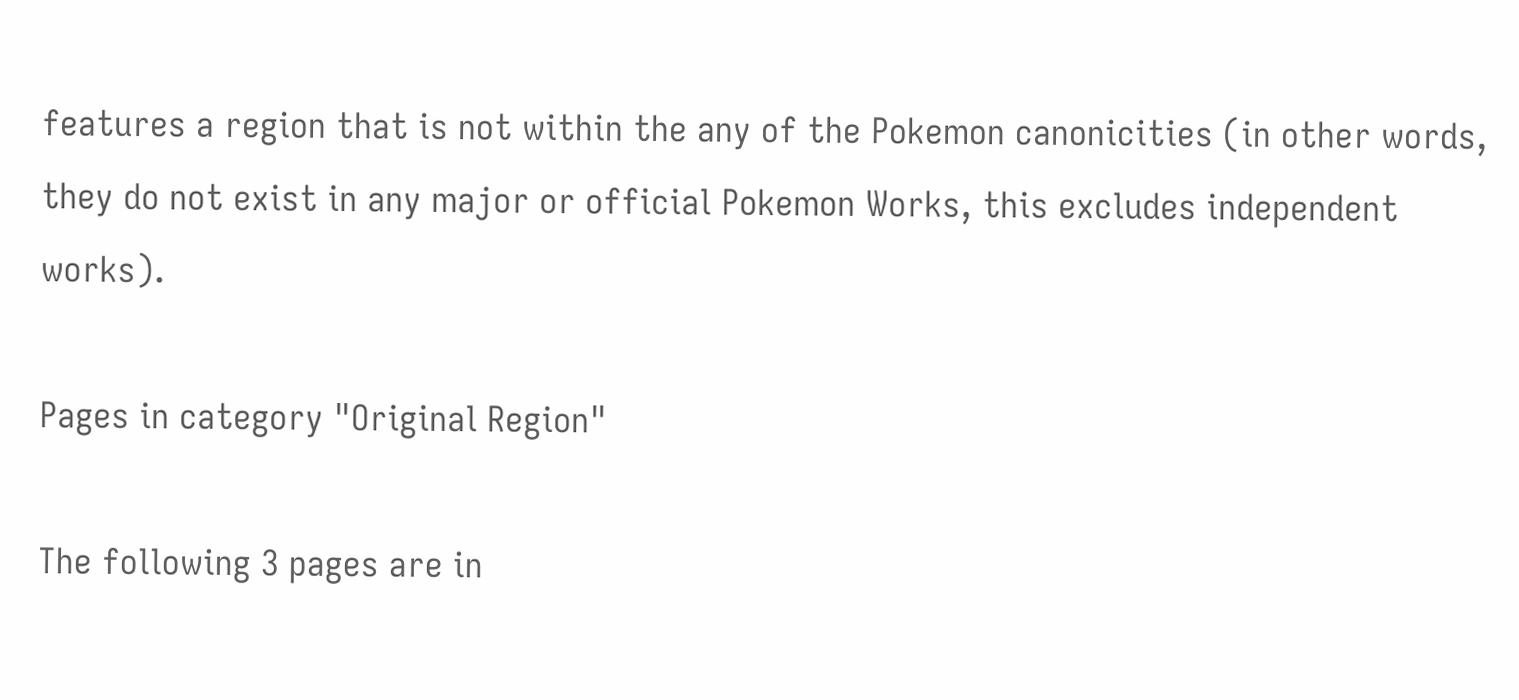features a region that is not within the any of the Pokemon canonicities (in other words, they do not exist in any major or official Pokemon Works, this excludes independent works).

Pages in category "Original Region"

The following 3 pages are in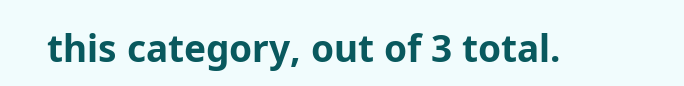this category, out of 3 total.